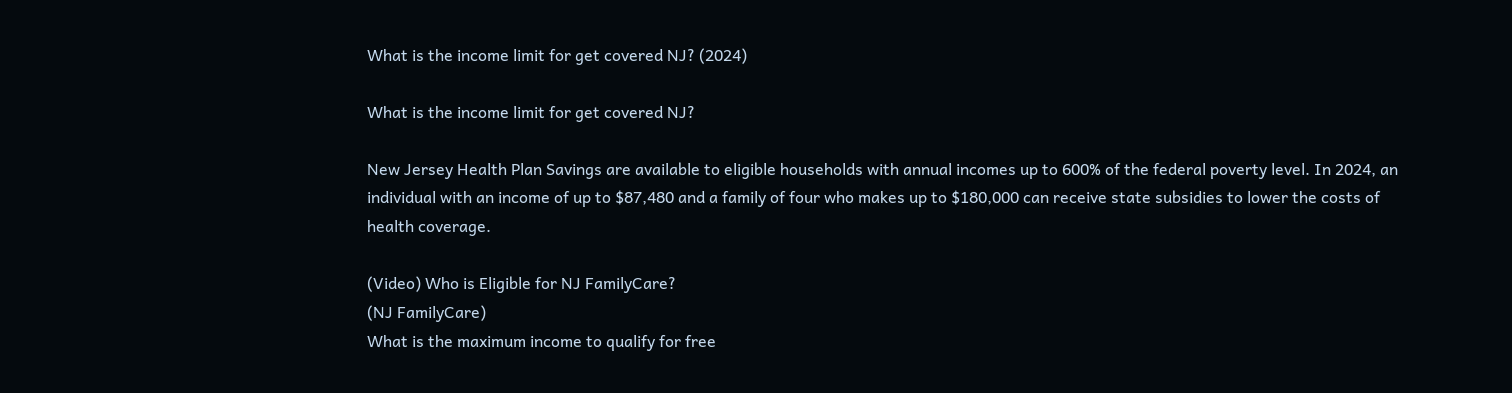What is the income limit for get covered NJ? (2024)

What is the income limit for get covered NJ?

New Jersey Health Plan Savings are available to eligible households with annual incomes up to 600% of the federal poverty level. In 2024, an individual with an income of up to $87,480 and a family of four who makes up to $180,000 can receive state subsidies to lower the costs of health coverage.

(Video) Who is Eligible for NJ FamilyCare?
(NJ FamilyCare)
What is the maximum income to qualify for free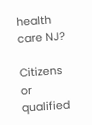health care NJ?

Citizens or qualified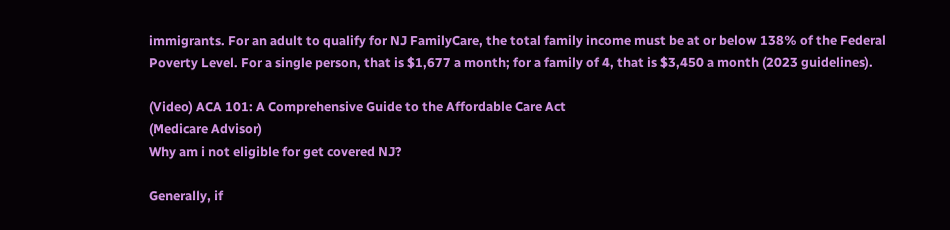immigrants. For an adult to qualify for NJ FamilyCare, the total family income must be at or below 138% of the Federal Poverty Level. For a single person, that is $1,677 a month; for a family of 4, that is $3,450 a month (2023 guidelines).

(Video) ACA 101: A Comprehensive Guide to the Affordable Care Act
(Medicare Advisor)
Why am i not eligible for get covered NJ?

Generally, if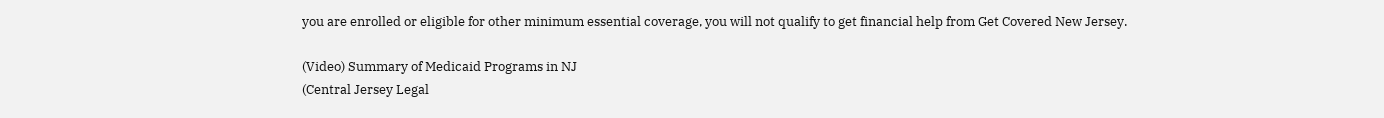you are enrolled or eligible for other minimum essential coverage, you will not qualify to get financial help from Get Covered New Jersey.

(Video) Summary of Medicaid Programs in NJ
(Central Jersey Legal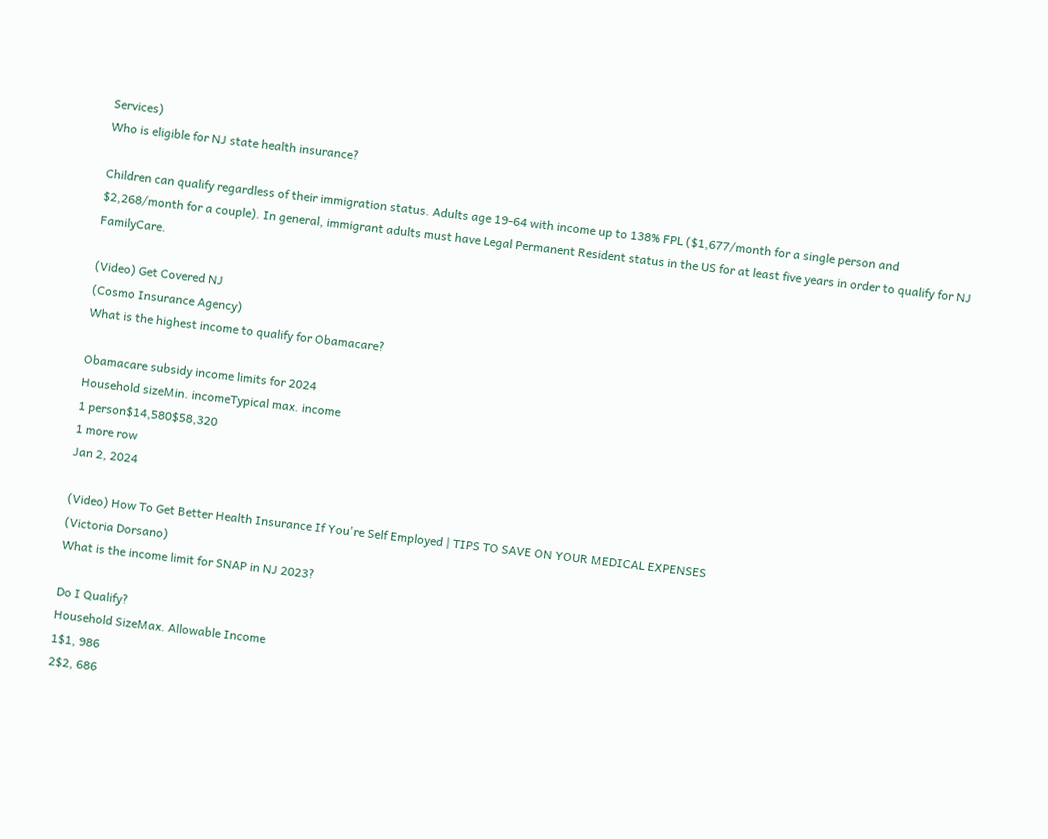Services)
Who is eligible for NJ state health insurance?

Children can qualify regardless of their immigration status. Adults age 19-64 with income up to 138% FPL ($1,677/month for a single person and $2,268/month for a couple). In general, immigrant adults must have Legal Permanent Resident status in the US for at least five years in order to qualify for NJ FamilyCare.

(Video) Get Covered NJ
(Cosmo Insurance Agency)
What is the highest income to qualify for Obamacare?

Obamacare subsidy income limits for 2024
Household sizeMin. incomeTypical max. income
1 person$14,580$58,320
1 more row
Jan 2, 2024

(Video) How To Get Better Health Insurance If You're Self Employed | TIPS TO SAVE ON YOUR MEDICAL EXPENSES
(Victoria Dorsano)
What is the income limit for SNAP in NJ 2023?

Do I Qualify?
Household SizeMax. Allowable Income
1$1, 986
2$2, 686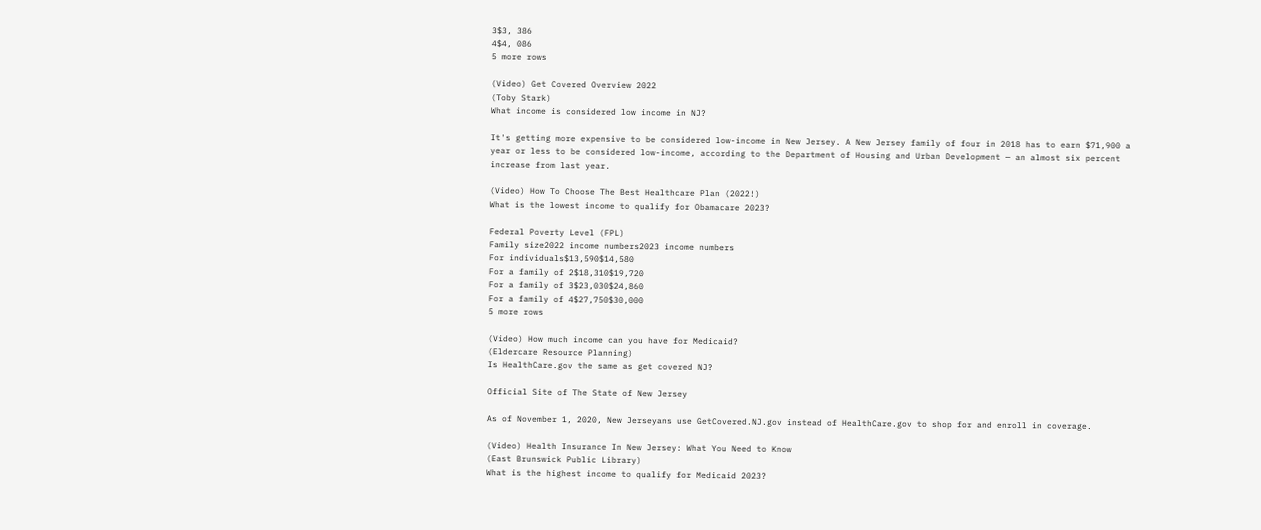3$3, 386
4$4, 086
5 more rows

(Video) Get Covered Overview 2022
(Toby Stark)
What income is considered low income in NJ?

It's getting more expensive to be considered low-income in New Jersey. A New Jersey family of four in 2018 has to earn $71,900 a year or less to be considered low-income, according to the Department of Housing and Urban Development — an almost six percent increase from last year.

(Video) How To Choose The Best Healthcare Plan (2022!)
What is the lowest income to qualify for Obamacare 2023?

Federal Poverty Level (FPL)
Family size2022 income numbers2023 income numbers
For individuals$13,590$14,580
For a family of 2$18,310$19,720
For a family of 3$23,030$24,860
For a family of 4$27,750$30,000
5 more rows

(Video) How much income can you have for Medicaid?
(Eldercare Resource Planning)
Is HealthCare.gov the same as get covered NJ?

Official Site of The State of New Jersey

As of November 1, 2020, New Jerseyans use GetCovered.NJ.gov instead of HealthCare.gov to shop for and enroll in coverage.

(Video) Health Insurance In New Jersey: What You Need to Know
(East Brunswick Public Library)
What is the highest income to qualify for Medicaid 2023?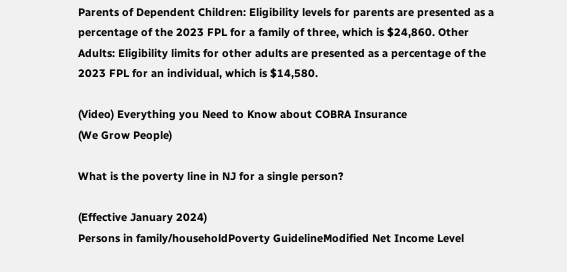Parents of Dependent Children: Eligibility levels for parents are presented as a percentage of the 2023 FPL for a family of three, which is $24,860. Other Adults: Eligibility limits for other adults are presented as a percentage of the 2023 FPL for an individual, which is $14,580.

(Video) Everything you Need to Know about COBRA Insurance
(We Grow People)

What is the poverty line in NJ for a single person?

(Effective January 2024)
Persons in family/householdPoverty GuidelineModified Net Income Level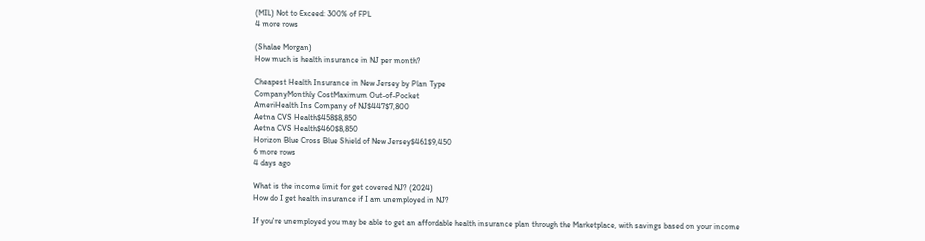(MIL) Not to Exceed: 300% of FPL
4 more rows

(Shalae Morgan)
How much is health insurance in NJ per month?

Cheapest Health Insurance in New Jersey by Plan Type
CompanyMonthly CostMaximum Out-of-Pocket
AmeriHealth Ins Company of NJ$447$7,800
Aetna CVS Health$458$8,850
Aetna CVS Health$460$8,850
Horizon Blue Cross Blue Shield of New Jersey$461$9,450
6 more rows
4 days ago

What is the income limit for get covered NJ? (2024)
How do I get health insurance if I am unemployed in NJ?

If you're unemployed you may be able to get an affordable health insurance plan through the Marketplace, with savings based on your income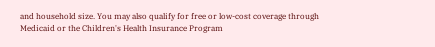and household size. You may also qualify for free or low-cost coverage through Medicaid or the Children's Health Insurance Program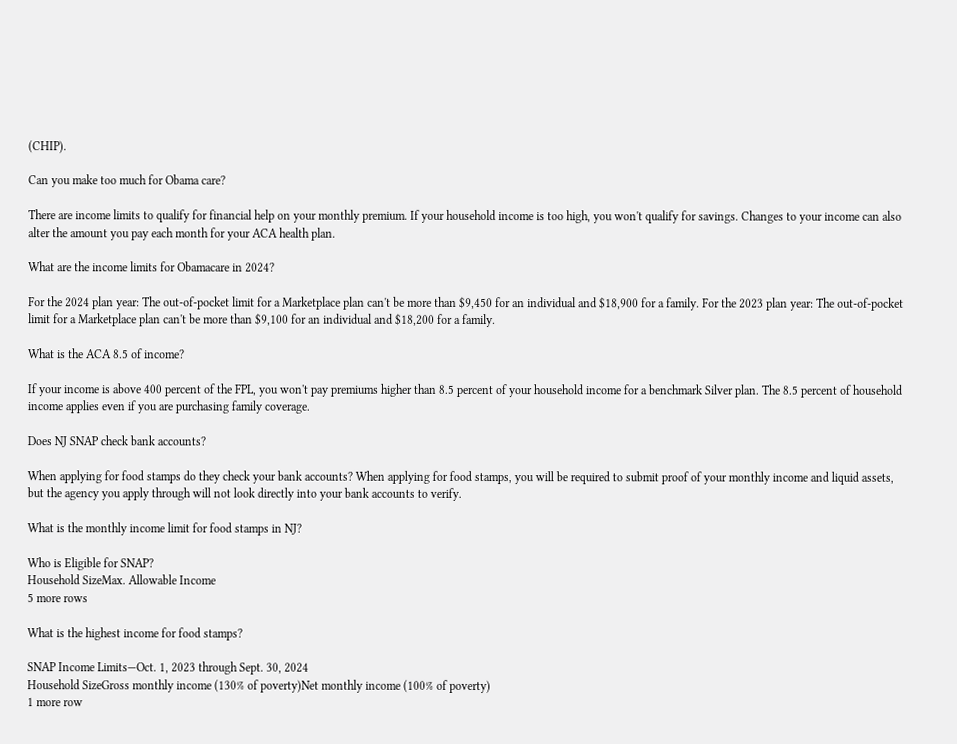(CHIP).

Can you make too much for Obama care?

There are income limits to qualify for financial help on your monthly premium. If your household income is too high, you won't qualify for savings. Changes to your income can also alter the amount you pay each month for your ACA health plan.

What are the income limits for Obamacare in 2024?

For the 2024 plan year: The out-of-pocket limit for a Marketplace plan can't be more than $9,450 for an individual and $18,900 for a family. For the 2023 plan year: The out-of-pocket limit for a Marketplace plan can't be more than $9,100 for an individual and $18,200 for a family.

What is the ACA 8.5 of income?

If your income is above 400 percent of the FPL, you won't pay premiums higher than 8.5 percent of your household income for a benchmark Silver plan. The 8.5 percent of household income applies even if you are purchasing family coverage.

Does NJ SNAP check bank accounts?

When applying for food stamps do they check your bank accounts? When applying for food stamps, you will be required to submit proof of your monthly income and liquid assets, but the agency you apply through will not look directly into your bank accounts to verify.

What is the monthly income limit for food stamps in NJ?

Who is Eligible for SNAP?
Household SizeMax. Allowable Income
5 more rows

What is the highest income for food stamps?

SNAP Income Limits—Oct. 1, 2023 through Sept. 30, 2024
Household SizeGross monthly income (130% of poverty)Net monthly income (100% of poverty)
1 more row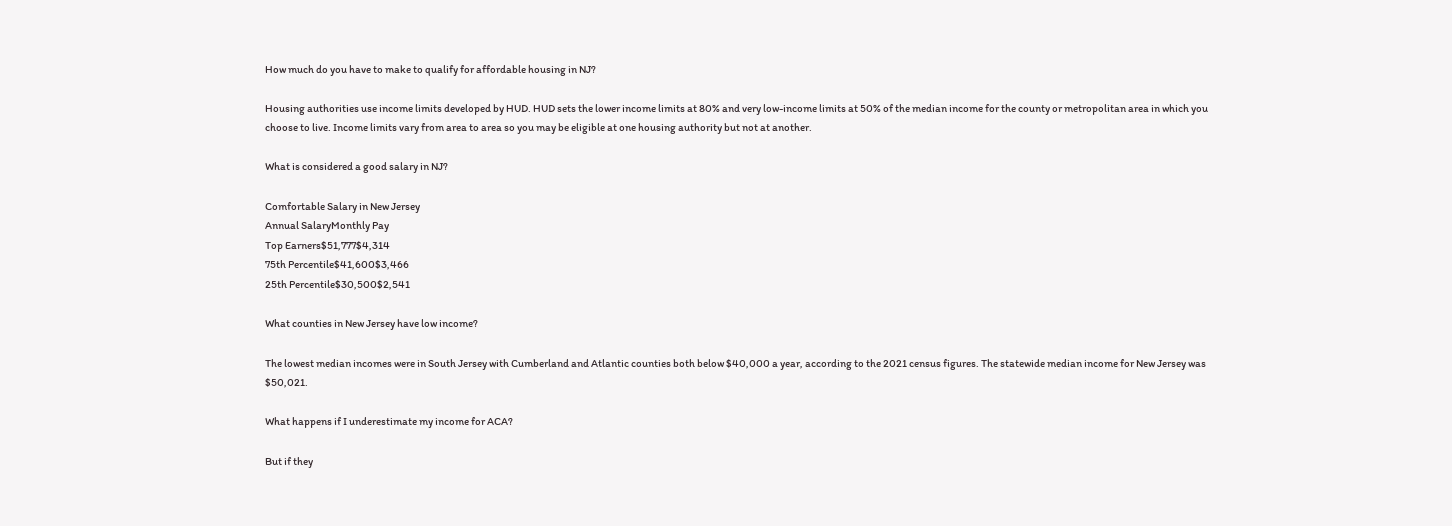How much do you have to make to qualify for affordable housing in NJ?

Housing authorities use income limits developed by HUD. HUD sets the lower income limits at 80% and very low-income limits at 50% of the median income for the county or metropolitan area in which you choose to live. Income limits vary from area to area so you may be eligible at one housing authority but not at another.

What is considered a good salary in NJ?

Comfortable Salary in New Jersey
Annual SalaryMonthly Pay
Top Earners$51,777$4,314
75th Percentile$41,600$3,466
25th Percentile$30,500$2,541

What counties in New Jersey have low income?

The lowest median incomes were in South Jersey with Cumberland and Atlantic counties both below $40,000 a year, according to the 2021 census figures. The statewide median income for New Jersey was $50,021.

What happens if I underestimate my income for ACA?

But if they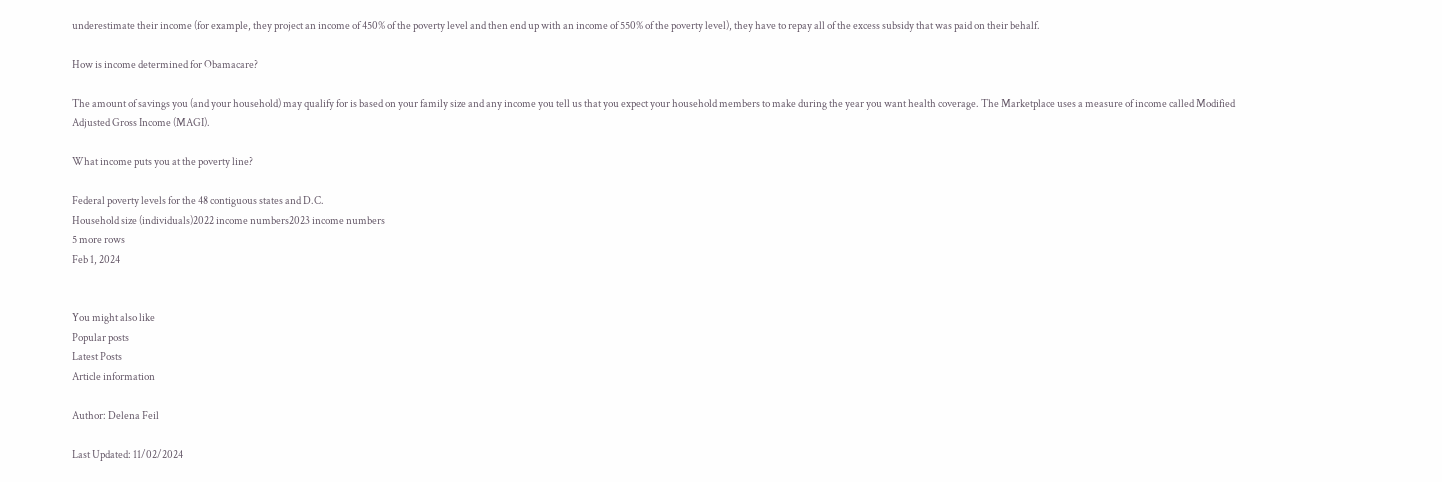underestimate their income (for example, they project an income of 450% of the poverty level and then end up with an income of 550% of the poverty level), they have to repay all of the excess subsidy that was paid on their behalf.

How is income determined for Obamacare?

The amount of savings you (and your household) may qualify for is based on your family size and any income you tell us that you expect your household members to make during the year you want health coverage. The Marketplace uses a measure of income called Modified Adjusted Gross Income (MAGI).

What income puts you at the poverty line?

Federal poverty levels for the 48 contiguous states and D.C.
Household size (individuals)2022 income numbers2023 income numbers
5 more rows
Feb 1, 2024


You might also like
Popular posts
Latest Posts
Article information

Author: Delena Feil

Last Updated: 11/02/2024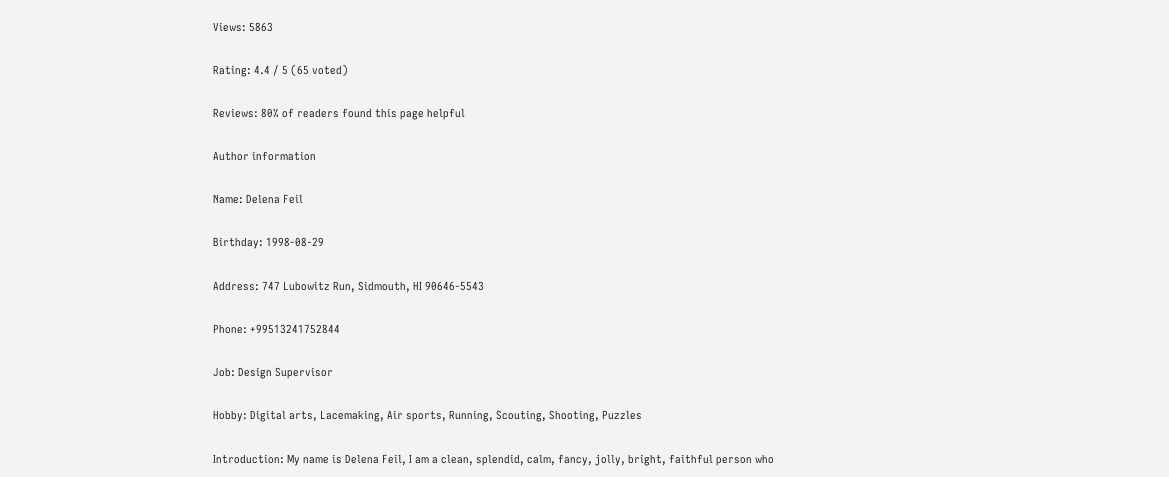Views: 5863

Rating: 4.4 / 5 (65 voted)

Reviews: 80% of readers found this page helpful

Author information

Name: Delena Feil

Birthday: 1998-08-29

Address: 747 Lubowitz Run, Sidmouth, HI 90646-5543

Phone: +99513241752844

Job: Design Supervisor

Hobby: Digital arts, Lacemaking, Air sports, Running, Scouting, Shooting, Puzzles

Introduction: My name is Delena Feil, I am a clean, splendid, calm, fancy, jolly, bright, faithful person who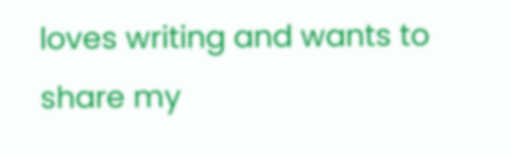loves writing and wants to share my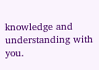knowledge and understanding with you.